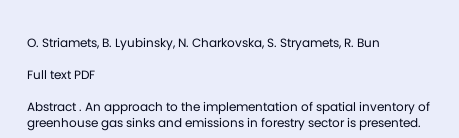O. Striamets, B. Lyubinsky, N. Charkovska, S. Stryamets, R. Bun

Full text PDF

Abstract . An approach to the implementation of spatial inventory of greenhouse gas sinks and emissions in forestry sector is presented.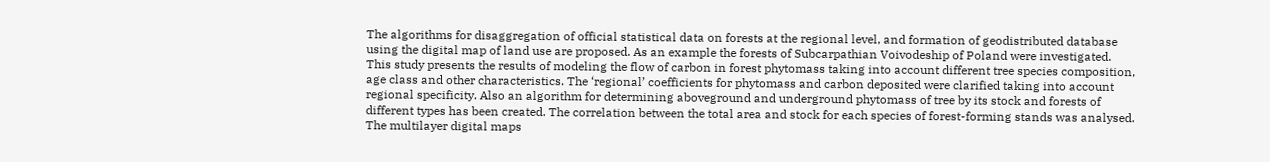The algorithms for disaggregation of official statistical data on forests at the regional level, and formation of geodistributed database using the digital map of land use are proposed. As an example the forests of Subcarpathian Voivodeship of Poland were investigated. This study presents the results of modeling the flow of carbon in forest phytomass taking into account different tree species composition, age class and other characteristics. The ‘regional’ coefficients for phytomass and carbon deposited were clarified taking into account regional specificity. Also an algorithm for determining aboveground and underground phytomass of tree by its stock and forests of different types has been created. The correlation between the total area and stock for each species of forest-forming stands was analysed. The multilayer digital maps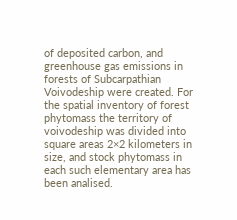of deposited carbon, and greenhouse gas emissions in forests of Subcarpathian Voivodeship were created. For the spatial inventory of forest phytomass the territory of voivodeship was divided into square areas 2×2 kilometers in size, and stock phytomass in each such elementary area has been analised.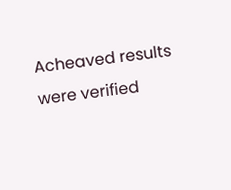Acheaved results were verified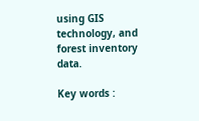using GIS technology, and forest inventory data.

Key words :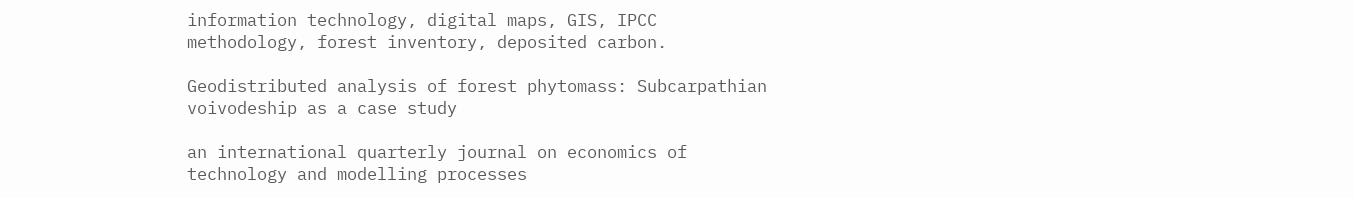information technology, digital maps, GIS, IPCC methodology, forest inventory, deposited carbon.

Geodistributed analysis of forest phytomass: Subcarpathian voivodeship as a case study

an international quarterly journal on economics of technology and modelling processes